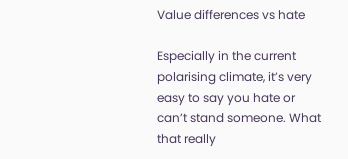Value differences vs hate

Especially in the current polarising climate, it’s very easy to say you hate or can’t stand someone. What that really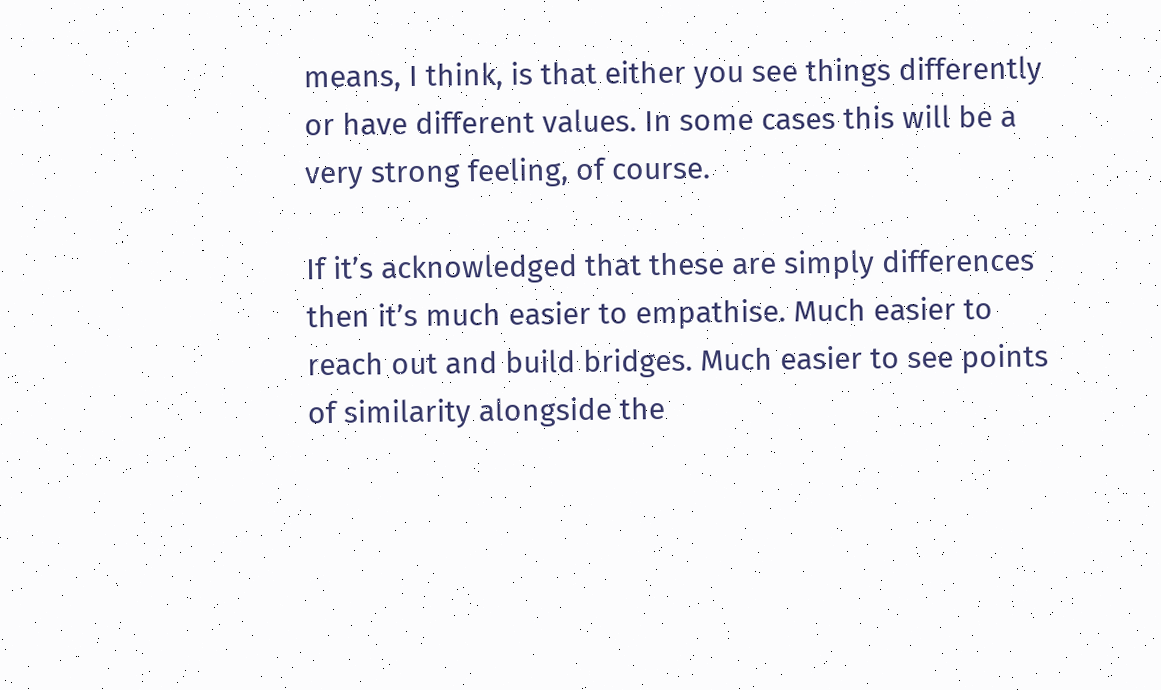means, I think, is that either you see things differently or have different values. In some cases this will be a very strong feeling, of course.

If it’s acknowledged that these are simply differences then it’s much easier to empathise. Much easier to reach out and build bridges. Much easier to see points of similarity alongside the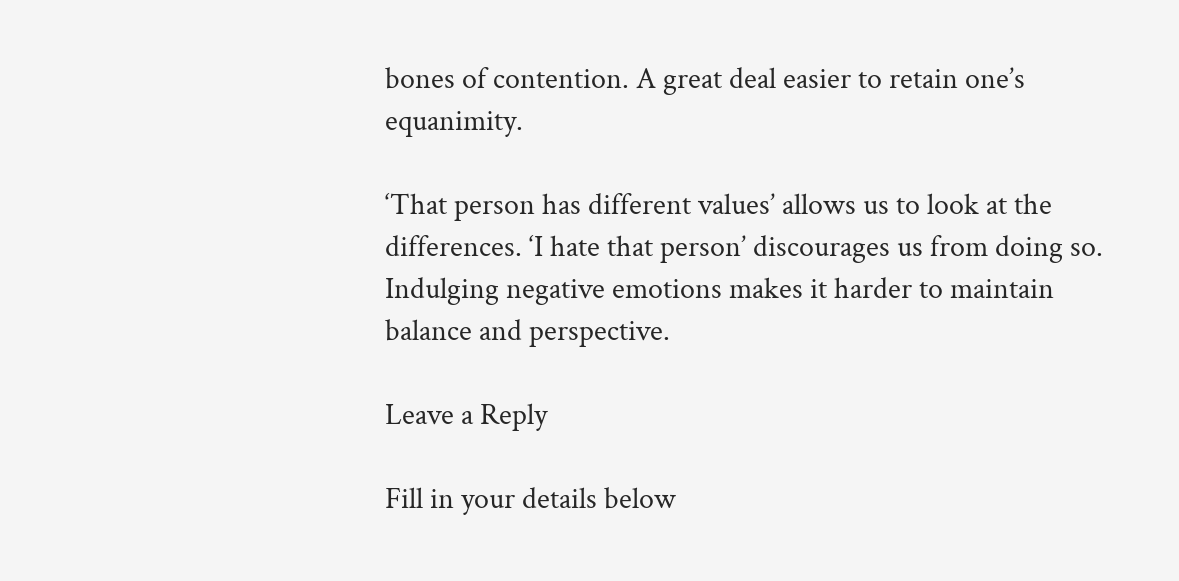bones of contention. A great deal easier to retain one’s equanimity.

‘That person has different values’ allows us to look at the differences. ‘I hate that person’ discourages us from doing so. Indulging negative emotions makes it harder to maintain balance and perspective.

Leave a Reply

Fill in your details below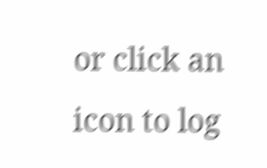or click an icon to log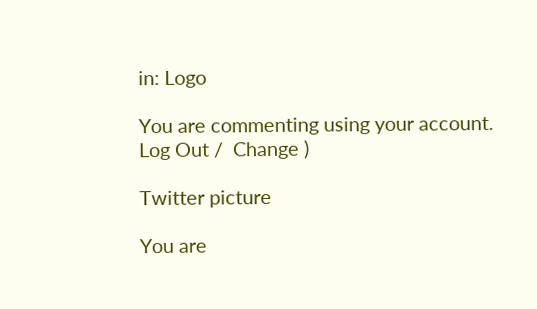in: Logo

You are commenting using your account. Log Out /  Change )

Twitter picture

You are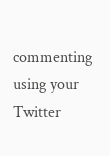commenting using your Twitter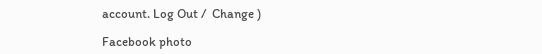account. Log Out /  Change )

Facebook photo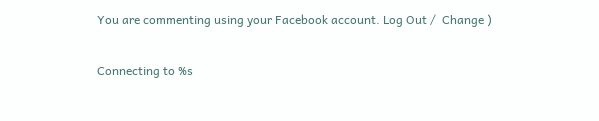You are commenting using your Facebook account. Log Out /  Change )

Connecting to %s